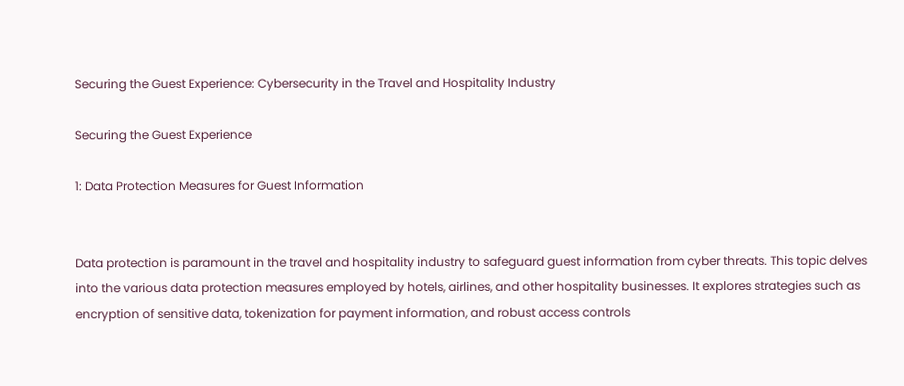Securing the Guest Experience: Cybersecurity in the Travel and Hospitality Industry

Securing the Guest Experience

1: Data Protection Measures for Guest Information


Data protection is paramount in the travel and hospitality industry to safeguard guest information from cyber threats. This topic delves into the various data protection measures employed by hotels, airlines, and other hospitality businesses. It explores strategies such as encryption of sensitive data, tokenization for payment information, and robust access controls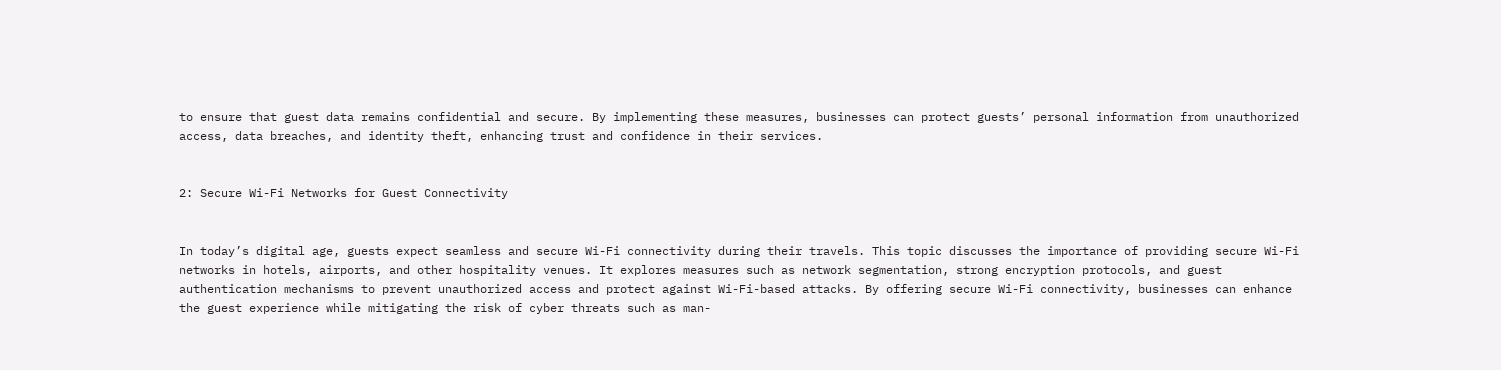to ensure that guest data remains confidential and secure. By implementing these measures, businesses can protect guests’ personal information from unauthorized access, data breaches, and identity theft, enhancing trust and confidence in their services.


2: Secure Wi-Fi Networks for Guest Connectivity


In today’s digital age, guests expect seamless and secure Wi-Fi connectivity during their travels. This topic discusses the importance of providing secure Wi-Fi networks in hotels, airports, and other hospitality venues. It explores measures such as network segmentation, strong encryption protocols, and guest authentication mechanisms to prevent unauthorized access and protect against Wi-Fi-based attacks. By offering secure Wi-Fi connectivity, businesses can enhance the guest experience while mitigating the risk of cyber threats such as man-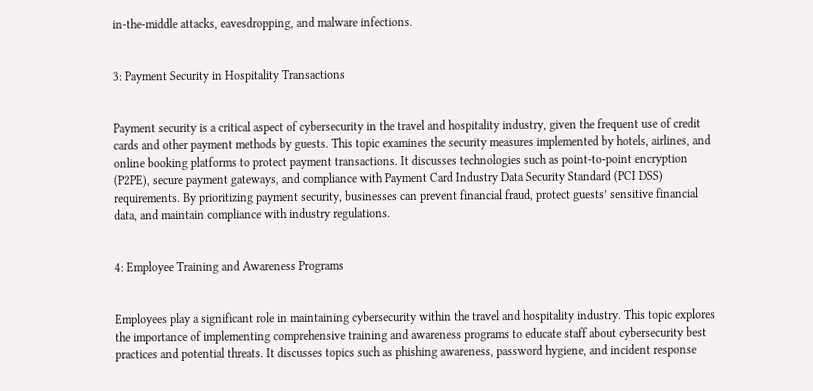in-the-middle attacks, eavesdropping, and malware infections.


3: Payment Security in Hospitality Transactions


Payment security is a critical aspect of cybersecurity in the travel and hospitality industry, given the frequent use of credit cards and other payment methods by guests. This topic examines the security measures implemented by hotels, airlines, and online booking platforms to protect payment transactions. It discusses technologies such as point-to-point encryption (P2PE), secure payment gateways, and compliance with Payment Card Industry Data Security Standard (PCI DSS) requirements. By prioritizing payment security, businesses can prevent financial fraud, protect guests’ sensitive financial data, and maintain compliance with industry regulations.


4: Employee Training and Awareness Programs


Employees play a significant role in maintaining cybersecurity within the travel and hospitality industry. This topic explores the importance of implementing comprehensive training and awareness programs to educate staff about cybersecurity best practices and potential threats. It discusses topics such as phishing awareness, password hygiene, and incident response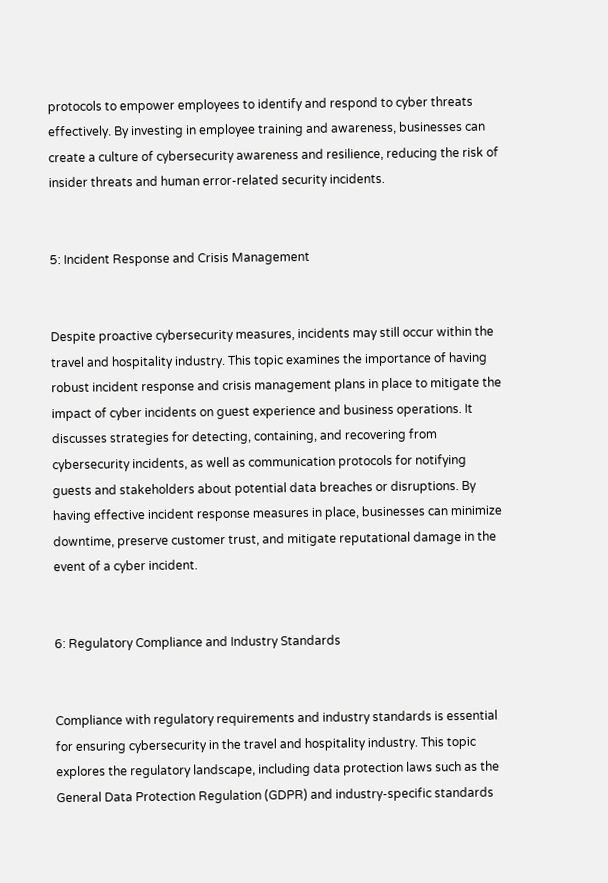protocols to empower employees to identify and respond to cyber threats effectively. By investing in employee training and awareness, businesses can create a culture of cybersecurity awareness and resilience, reducing the risk of insider threats and human error-related security incidents.


5: Incident Response and Crisis Management


Despite proactive cybersecurity measures, incidents may still occur within the travel and hospitality industry. This topic examines the importance of having robust incident response and crisis management plans in place to mitigate the impact of cyber incidents on guest experience and business operations. It discusses strategies for detecting, containing, and recovering from cybersecurity incidents, as well as communication protocols for notifying guests and stakeholders about potential data breaches or disruptions. By having effective incident response measures in place, businesses can minimize downtime, preserve customer trust, and mitigate reputational damage in the event of a cyber incident.


6: Regulatory Compliance and Industry Standards


Compliance with regulatory requirements and industry standards is essential for ensuring cybersecurity in the travel and hospitality industry. This topic explores the regulatory landscape, including data protection laws such as the General Data Protection Regulation (GDPR) and industry-specific standards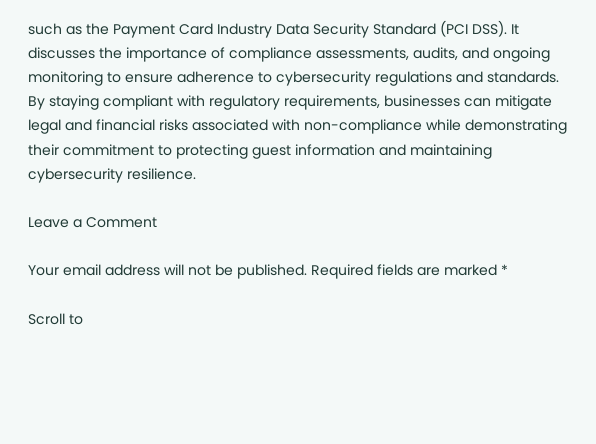such as the Payment Card Industry Data Security Standard (PCI DSS). It discusses the importance of compliance assessments, audits, and ongoing monitoring to ensure adherence to cybersecurity regulations and standards. By staying compliant with regulatory requirements, businesses can mitigate legal and financial risks associated with non-compliance while demonstrating their commitment to protecting guest information and maintaining cybersecurity resilience.

Leave a Comment

Your email address will not be published. Required fields are marked *

Scroll to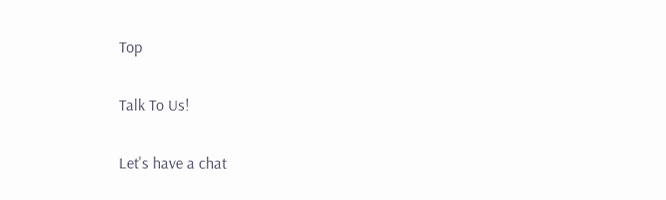Top

Talk To Us!

Let's have a chat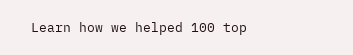Learn how we helped 100 top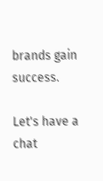brands gain success.

Let's have a chat